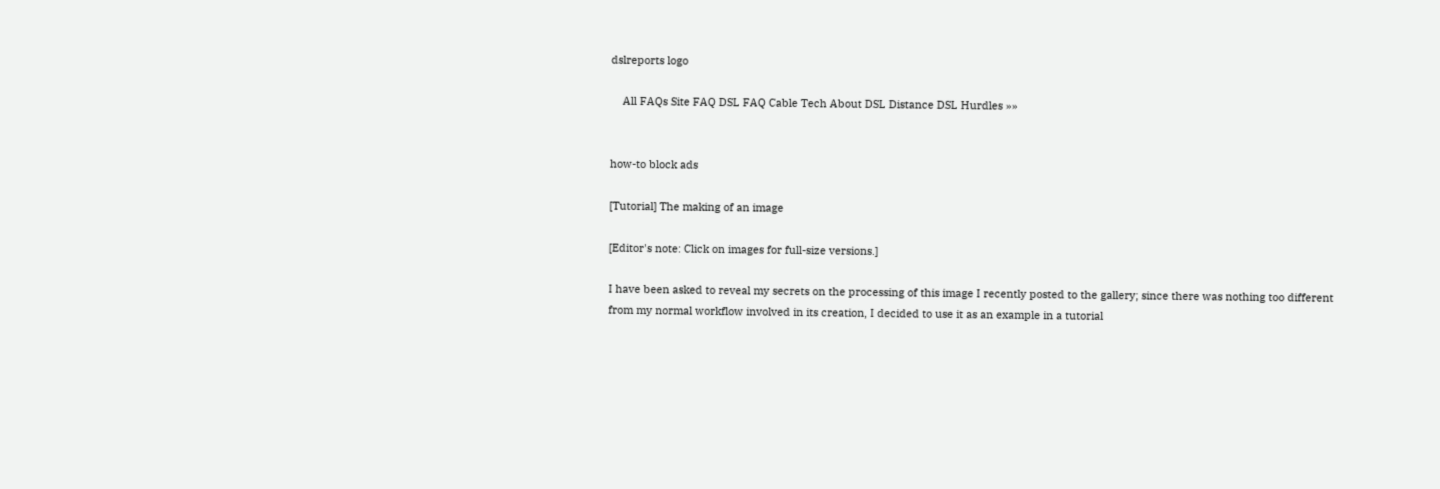dslreports logo

    All FAQs Site FAQ DSL FAQ Cable Tech About DSL Distance DSL Hurdles »»


how-to block ads

[Tutorial] The making of an image

[Editor's note: Click on images for full-size versions.]

I have been asked to reveal my secrets on the processing of this image I recently posted to the gallery; since there was nothing too different from my normal workflow involved in its creation, I decided to use it as an example in a tutorial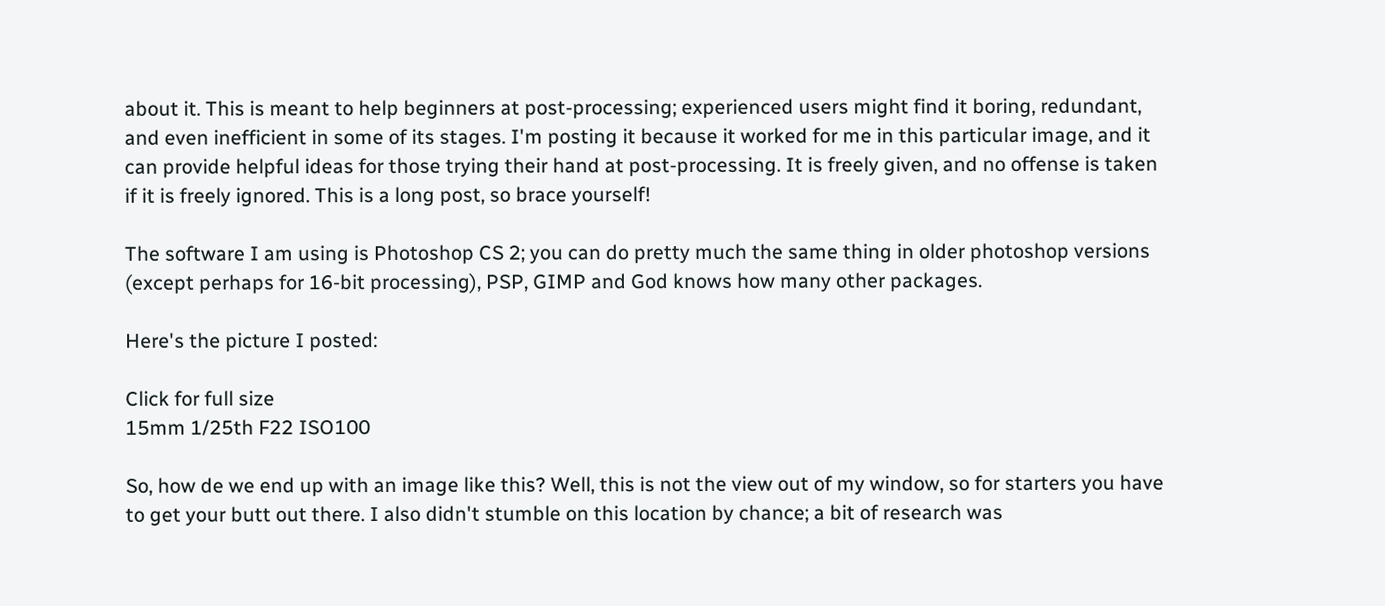about it. This is meant to help beginners at post-processing; experienced users might find it boring, redundant, and even inefficient in some of its stages. I'm posting it because it worked for me in this particular image, and it can provide helpful ideas for those trying their hand at post-processing. It is freely given, and no offense is taken if it is freely ignored. This is a long post, so brace yourself!

The software I am using is Photoshop CS 2; you can do pretty much the same thing in older photoshop versions (except perhaps for 16-bit processing), PSP, GIMP and God knows how many other packages.

Here's the picture I posted:

Click for full size
15mm 1/25th F22 ISO100

So, how de we end up with an image like this? Well, this is not the view out of my window, so for starters you have to get your butt out there. I also didn't stumble on this location by chance; a bit of research was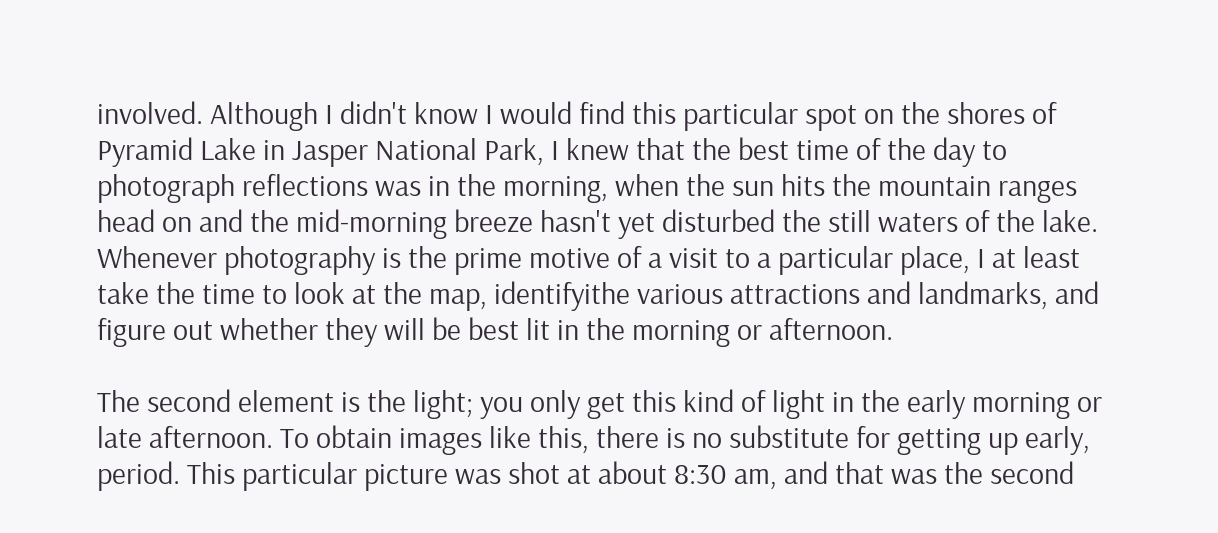involved. Although I didn't know I would find this particular spot on the shores of Pyramid Lake in Jasper National Park, I knew that the best time of the day to photograph reflections was in the morning, when the sun hits the mountain ranges head on and the mid-morning breeze hasn't yet disturbed the still waters of the lake. Whenever photography is the prime motive of a visit to a particular place, I at least take the time to look at the map, identifyithe various attractions and landmarks, and figure out whether they will be best lit in the morning or afternoon.

The second element is the light; you only get this kind of light in the early morning or late afternoon. To obtain images like this, there is no substitute for getting up early, period. This particular picture was shot at about 8:30 am, and that was the second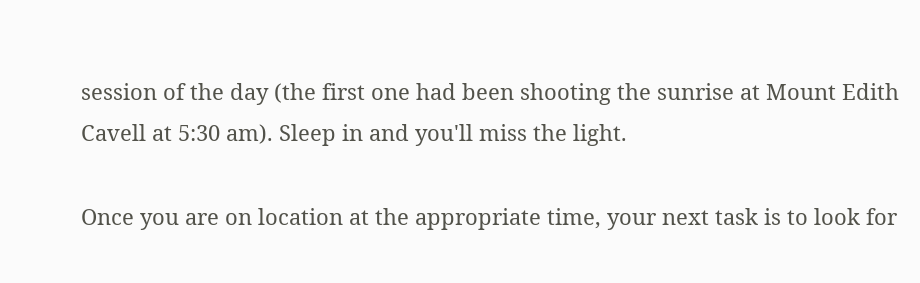session of the day (the first one had been shooting the sunrise at Mount Edith Cavell at 5:30 am). Sleep in and you'll miss the light.

Once you are on location at the appropriate time, your next task is to look for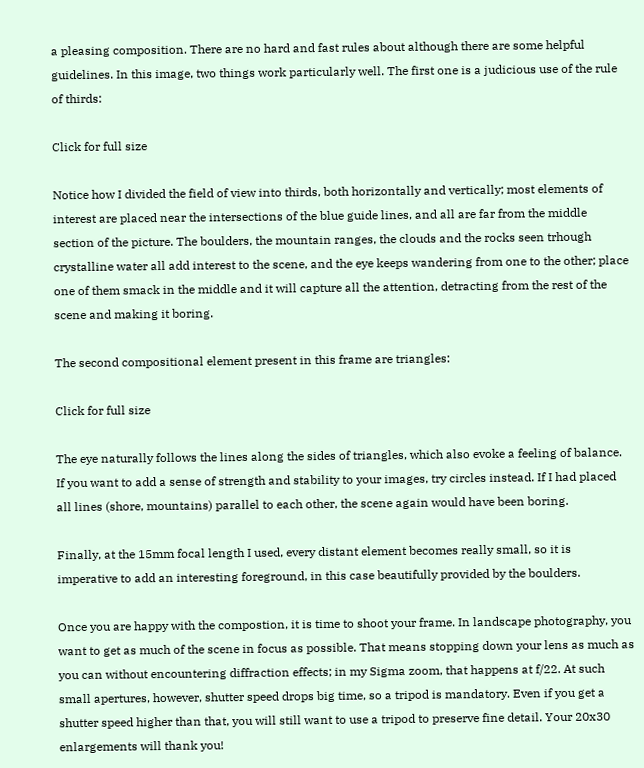a pleasing composition. There are no hard and fast rules about although there are some helpful guidelines. In this image, two things work particularly well. The first one is a judicious use of the rule of thirds:

Click for full size

Notice how I divided the field of view into thirds, both horizontally and vertically; most elements of interest are placed near the intersections of the blue guide lines, and all are far from the middle section of the picture. The boulders, the mountain ranges, the clouds and the rocks seen trhough crystalline water all add interest to the scene, and the eye keeps wandering from one to the other; place one of them smack in the middle and it will capture all the attention, detracting from the rest of the scene and making it boring.

The second compositional element present in this frame are triangles:

Click for full size

The eye naturally follows the lines along the sides of triangles, which also evoke a feeling of balance. If you want to add a sense of strength and stability to your images, try circles instead. If I had placed all lines (shore, mountains) parallel to each other, the scene again would have been boring.

Finally, at the 15mm focal length I used, every distant element becomes really small, so it is imperative to add an interesting foreground, in this case beautifully provided by the boulders.

Once you are happy with the compostion, it is time to shoot your frame. In landscape photography, you want to get as much of the scene in focus as possible. That means stopping down your lens as much as you can without encountering diffraction effects; in my Sigma zoom, that happens at f/22. At such small apertures, however, shutter speed drops big time, so a tripod is mandatory. Even if you get a shutter speed higher than that, you will still want to use a tripod to preserve fine detail. Your 20x30 enlargements will thank you!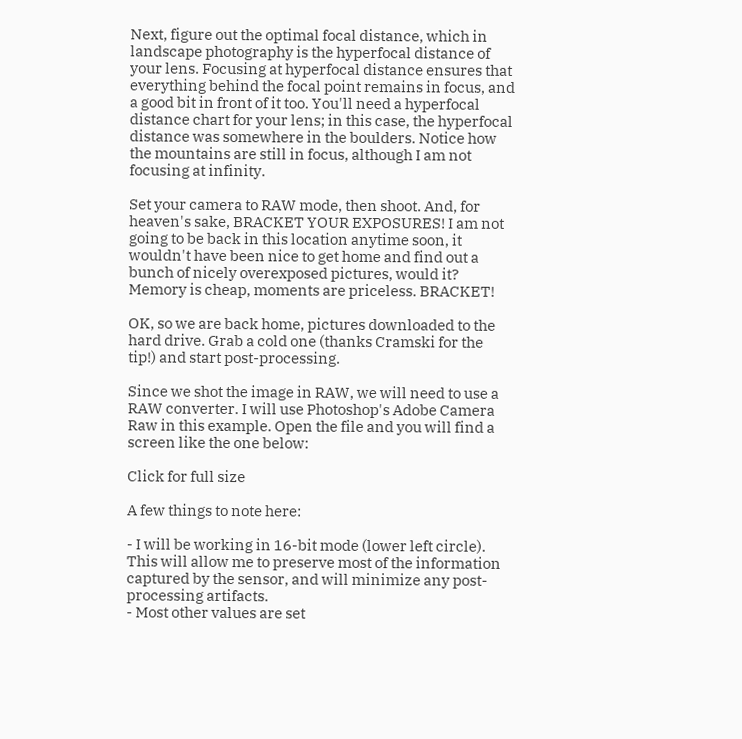Next, figure out the optimal focal distance, which in landscape photography is the hyperfocal distance of your lens. Focusing at hyperfocal distance ensures that everything behind the focal point remains in focus, and a good bit in front of it too. You'll need a hyperfocal distance chart for your lens; in this case, the hyperfocal distance was somewhere in the boulders. Notice how the mountains are still in focus, although I am not focusing at infinity.

Set your camera to RAW mode, then shoot. And, for heaven's sake, BRACKET YOUR EXPOSURES! I am not going to be back in this location anytime soon, it wouldn't have been nice to get home and find out a bunch of nicely overexposed pictures, would it? Memory is cheap, moments are priceless. BRACKET!

OK, so we are back home, pictures downloaded to the hard drive. Grab a cold one (thanks Cramski for the tip!) and start post-processing.

Since we shot the image in RAW, we will need to use a RAW converter. I will use Photoshop's Adobe Camera Raw in this example. Open the file and you will find a screen like the one below:

Click for full size

A few things to note here:

- I will be working in 16-bit mode (lower left circle). This will allow me to preserve most of the information captured by the sensor, and will minimize any post-processing artifacts.
- Most other values are set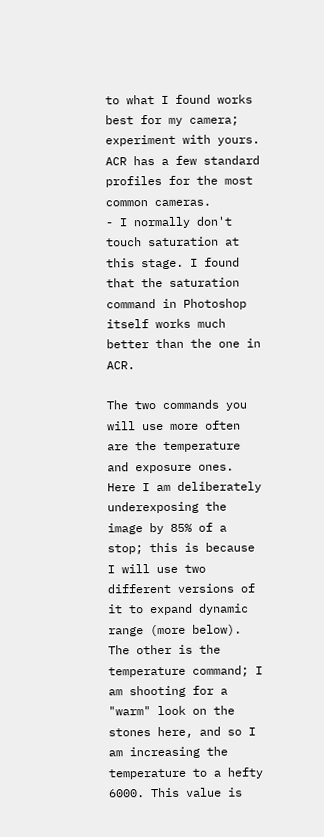to what I found works best for my camera; experiment with yours. ACR has a few standard profiles for the most common cameras.
- I normally don't touch saturation at this stage. I found that the saturation command in Photoshop itself works much better than the one in ACR.

The two commands you will use more often are the temperature and exposure ones. Here I am deliberately underexposing the image by 85% of a stop; this is because I will use two different versions of it to expand dynamic range (more below). The other is the temperature command; I am shooting for a "warm" look on the stones here, and so I am increasing the temperature to a hefty 6000. This value is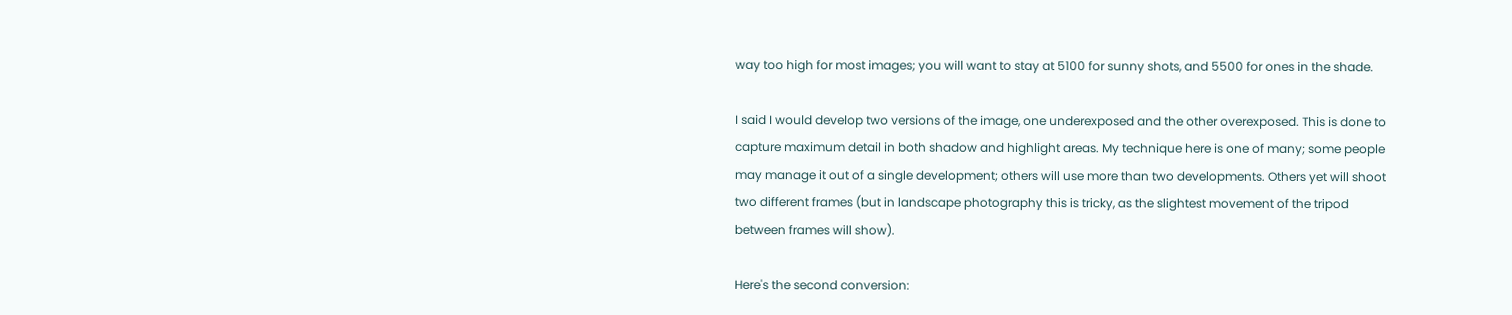way too high for most images; you will want to stay at 5100 for sunny shots, and 5500 for ones in the shade.

I said I would develop two versions of the image, one underexposed and the other overexposed. This is done to capture maximum detail in both shadow and highlight areas. My technique here is one of many; some people may manage it out of a single development; others will use more than two developments. Others yet will shoot two different frames (but in landscape photography this is tricky, as the slightest movement of the tripod between frames will show).

Here's the second conversion: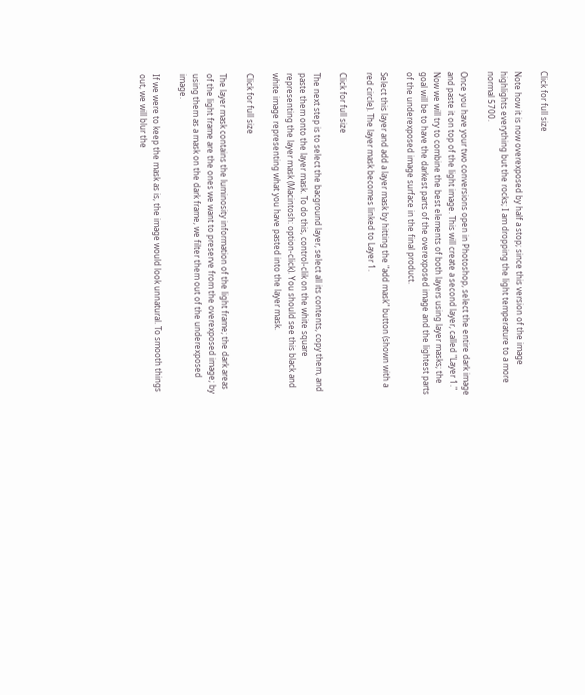Click for full size

Note how it is now overexposed by half a stop; since this version of the image highlights everything but the rocks; I am dropping the light temperature to a more normal 5700.

Once you have your two conversions open in Photoshop, select the entire dark image and paste it on top of the light image. This will create a second layer, called "Layer 1." Now we will try to combine the best elements of both layers using layer masks; the goal will be to have the darkest parts of the overexposed image and the lightest parts of the underexposed image surface in the final product.

Select this layer and add a layer mask by hitting the "add mask" button (shown with a red circle). The layer mask becomes linked to Layer 1.

Click for full size

The next step is to select the bacground layer, select all its contents, copy them, and paste them onto the layer mask. To do this, control-clik on the white square representing the layer mask (Macintosh: option-click). You should see this black and white image representing what you have pasted into the layer mask.

Click for full size

The layer mask contains the luminosity information of the light frame; the dark areas of the light frame are the ones we want to preserve from the overexposed image; by using them as a mask on the dark frame, we filter them out of the underexposed image.

If we were to keep the mask as is, the image would look unnatural. To smooth things out, we will blur the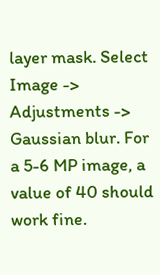layer mask. Select Image -> Adjustments -> Gaussian blur. For a 5-6 MP image, a value of 40 should work fine.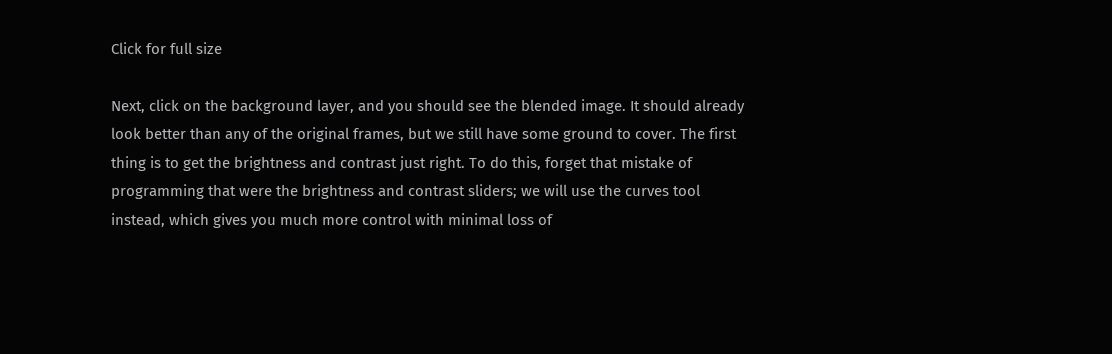Click for full size

Next, click on the background layer, and you should see the blended image. It should already look better than any of the original frames, but we still have some ground to cover. The first thing is to get the brightness and contrast just right. To do this, forget that mistake of programming that were the brightness and contrast sliders; we will use the curves tool instead, which gives you much more control with minimal loss of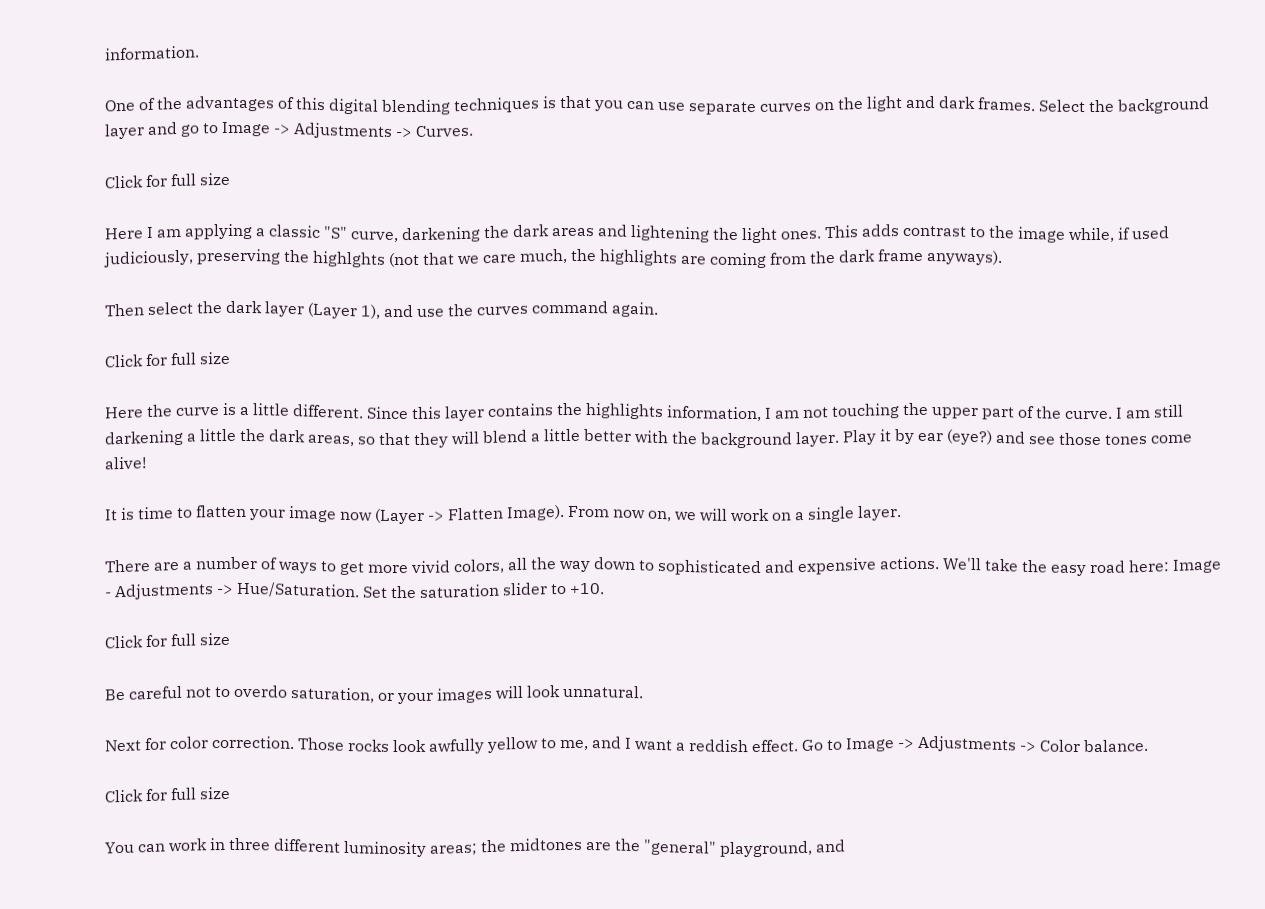information.

One of the advantages of this digital blending techniques is that you can use separate curves on the light and dark frames. Select the background layer and go to Image -> Adjustments -> Curves.

Click for full size

Here I am applying a classic "S" curve, darkening the dark areas and lightening the light ones. This adds contrast to the image while, if used judiciously, preserving the highlghts (not that we care much, the highlights are coming from the dark frame anyways).

Then select the dark layer (Layer 1), and use the curves command again.

Click for full size

Here the curve is a little different. Since this layer contains the highlights information, I am not touching the upper part of the curve. I am still darkening a little the dark areas, so that they will blend a little better with the background layer. Play it by ear (eye?) and see those tones come alive!

It is time to flatten your image now (Layer -> Flatten Image). From now on, we will work on a single layer.

There are a number of ways to get more vivid colors, all the way down to sophisticated and expensive actions. We'll take the easy road here: Image - Adjustments -> Hue/Saturation. Set the saturation slider to +10.

Click for full size

Be careful not to overdo saturation, or your images will look unnatural.

Next for color correction. Those rocks look awfully yellow to me, and I want a reddish effect. Go to Image -> Adjustments -> Color balance.

Click for full size

You can work in three different luminosity areas; the midtones are the "general" playground, and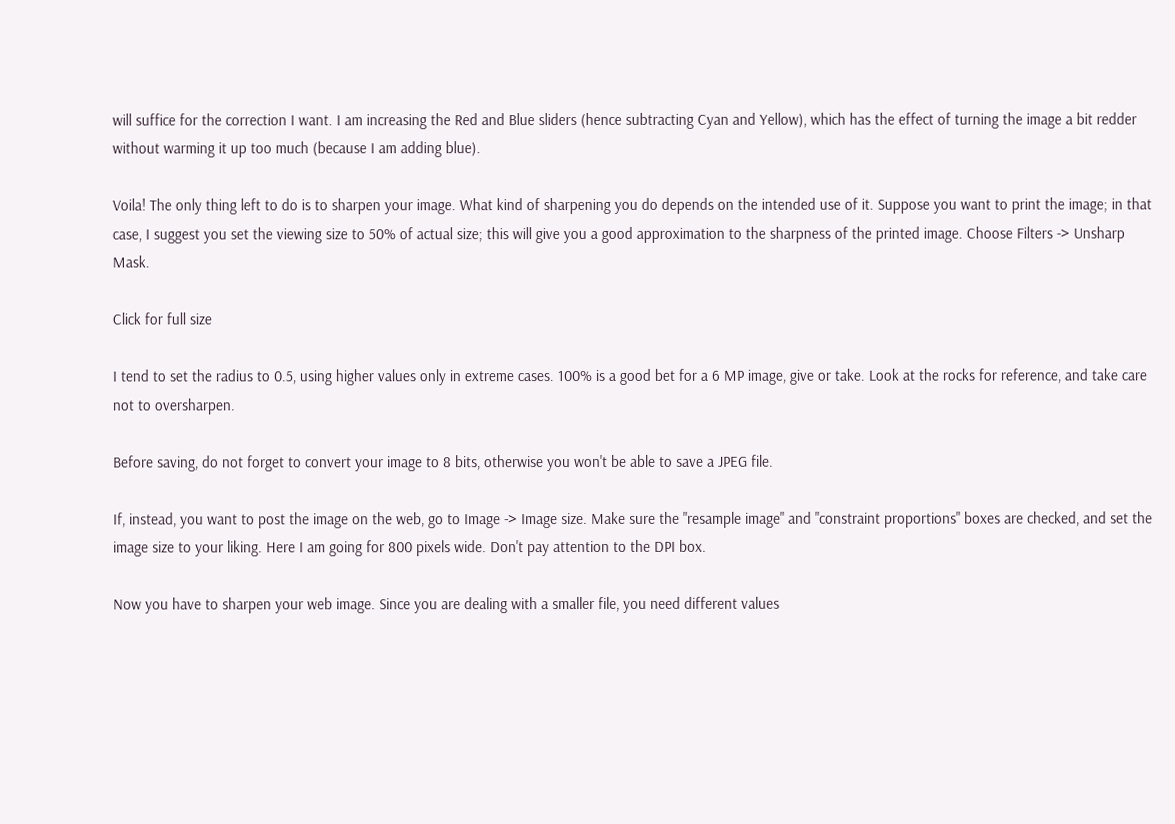will suffice for the correction I want. I am increasing the Red and Blue sliders (hence subtracting Cyan and Yellow), which has the effect of turning the image a bit redder without warming it up too much (because I am adding blue).

Voila! The only thing left to do is to sharpen your image. What kind of sharpening you do depends on the intended use of it. Suppose you want to print the image; in that case, I suggest you set the viewing size to 50% of actual size; this will give you a good approximation to the sharpness of the printed image. Choose Filters -> Unsharp Mask.

Click for full size

I tend to set the radius to 0.5, using higher values only in extreme cases. 100% is a good bet for a 6 MP image, give or take. Look at the rocks for reference, and take care not to oversharpen.

Before saving, do not forget to convert your image to 8 bits, otherwise you won't be able to save a JPEG file.

If, instead, you want to post the image on the web, go to Image -> Image size. Make sure the "resample image" and "constraint proportions" boxes are checked, and set the image size to your liking. Here I am going for 800 pixels wide. Don't pay attention to the DPI box.

Now you have to sharpen your web image. Since you are dealing with a smaller file, you need different values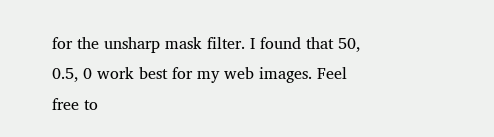for the unsharp mask filter. I found that 50, 0.5, 0 work best for my web images. Feel free to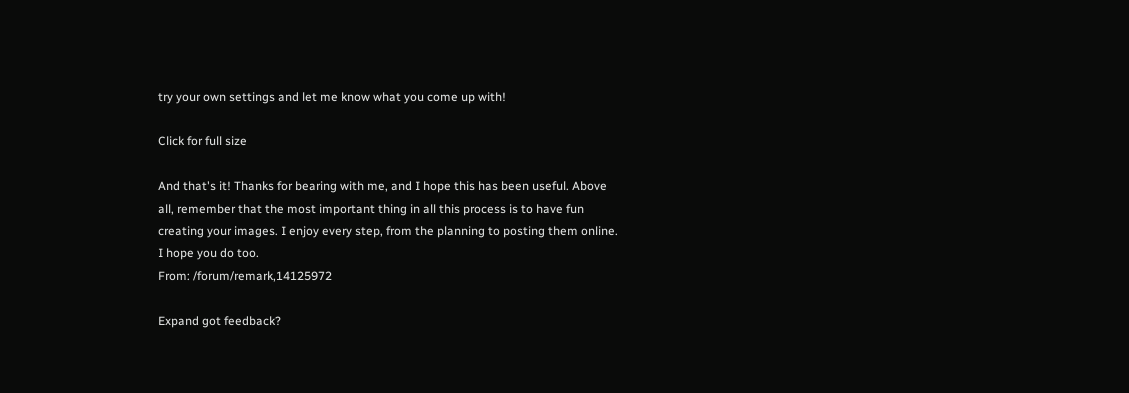try your own settings and let me know what you come up with!

Click for full size

And that's it! Thanks for bearing with me, and I hope this has been useful. Above all, remember that the most important thing in all this process is to have fun creating your images. I enjoy every step, from the planning to posting them online. I hope you do too.
From: /forum/remark,14125972

Expand got feedback?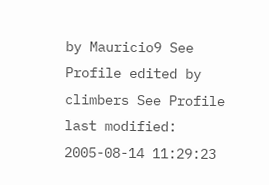by Mauricio9 See Profile edited by climbers See Profile
last modified: 2005-08-14 11:29:23